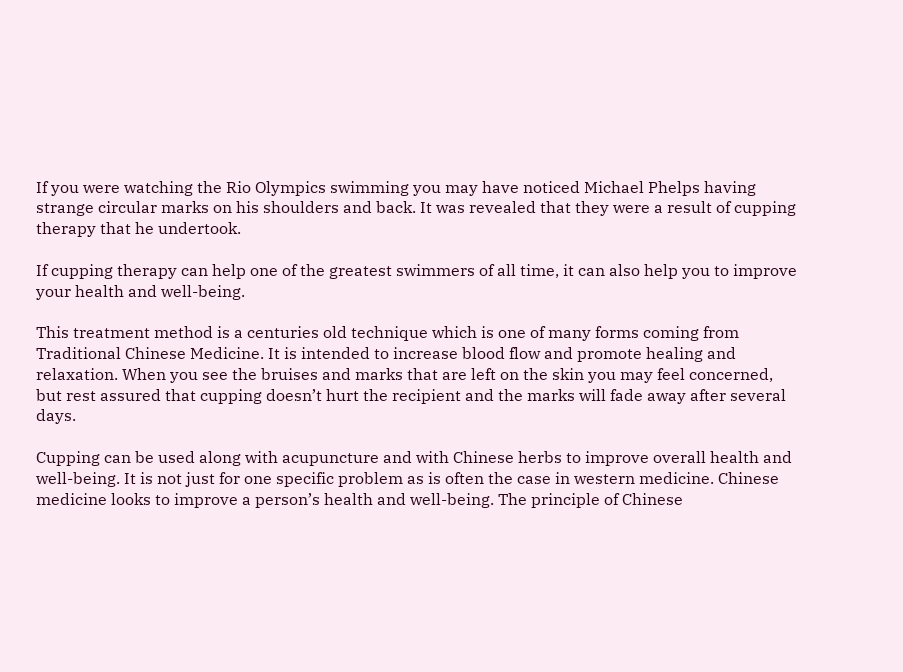If you were watching the Rio Olympics swimming you may have noticed Michael Phelps having strange circular marks on his shoulders and back. It was revealed that they were a result of cupping therapy that he undertook.

If cupping therapy can help one of the greatest swimmers of all time, it can also help you to improve your health and well-being.

This treatment method is a centuries old technique which is one of many forms coming from Traditional Chinese Medicine. It is intended to increase blood flow and promote healing and relaxation. When you see the bruises and marks that are left on the skin you may feel concerned, but rest assured that cupping doesn’t hurt the recipient and the marks will fade away after several days.

Cupping can be used along with acupuncture and with Chinese herbs to improve overall health and well-being. It is not just for one specific problem as is often the case in western medicine. Chinese medicine looks to improve a person’s health and well-being. The principle of Chinese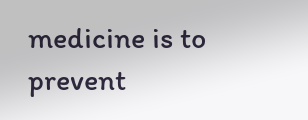medicine is to prevent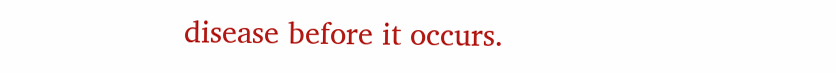disease before it occurs.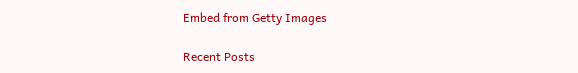Embed from Getty Images

Recent Posts